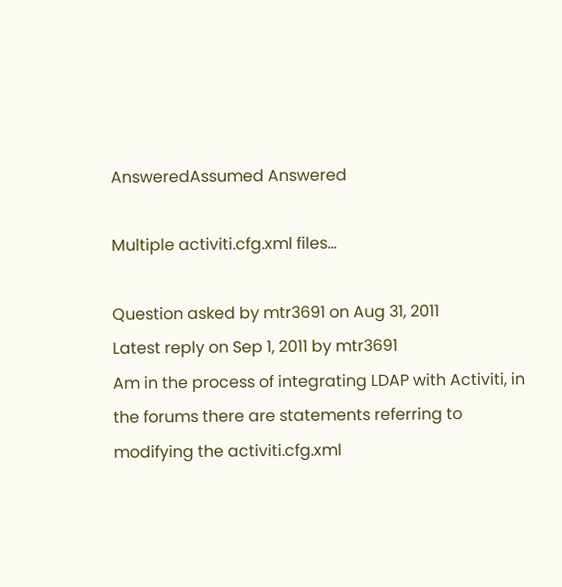AnsweredAssumed Answered

Multiple activiti.cfg.xml files...

Question asked by mtr3691 on Aug 31, 2011
Latest reply on Sep 1, 2011 by mtr3691
Am in the process of integrating LDAP with Activiti, in the forums there are statements referring to modifying the activiti.cfg.xml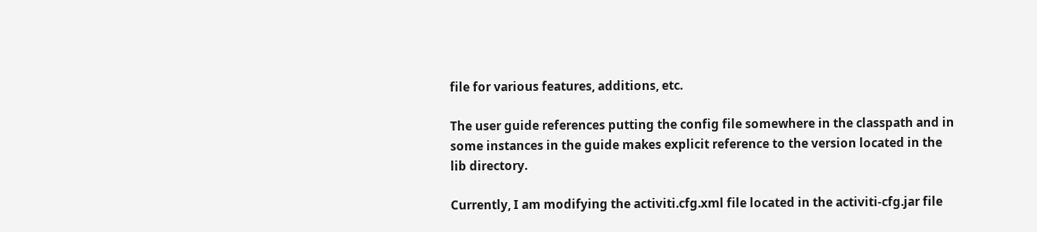file for various features, additions, etc.

The user guide references putting the config file somewhere in the classpath and in some instances in the guide makes explicit reference to the version located in the lib directory.

Currently, I am modifying the activiti.cfg.xml file located in the activiti-cfg.jar file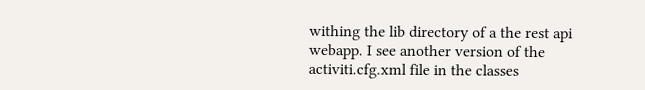withing the lib directory of a the rest api webapp. I see another version of the activiti.cfg.xml file in the classes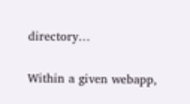directory…

Within a given webapp,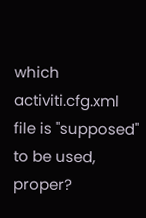which activiti.cfg.xml file is "supposed" to be used, proper?